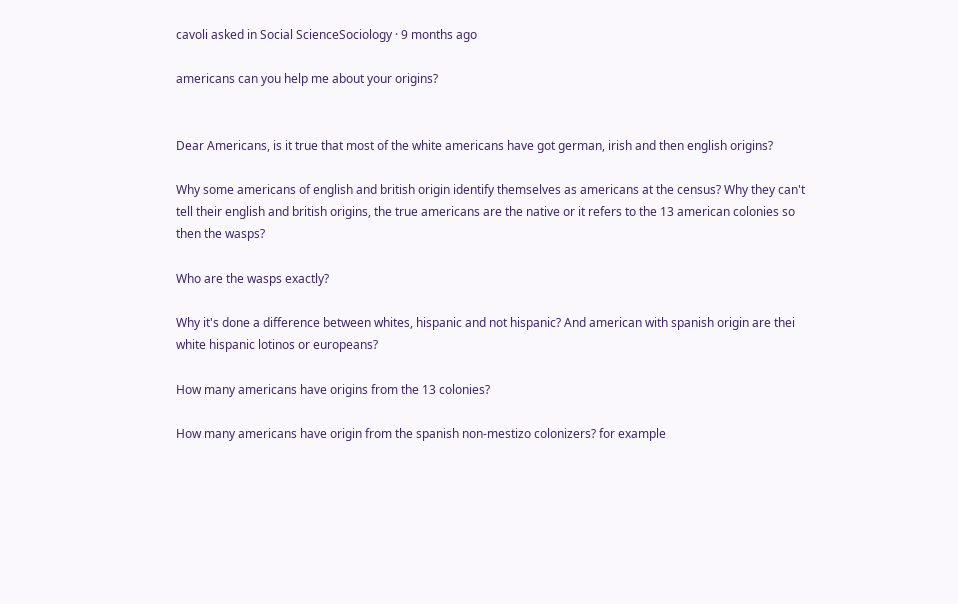cavoli asked in Social ScienceSociology · 9 months ago

americans can you help me about your origins?


Dear Americans, is it true that most of the white americans have got german, irish and then english origins?

Why some americans of english and british origin identify themselves as americans at the census? Why they can't tell their english and british origins, the true americans are the native or it refers to the 13 american colonies so then the wasps?

Who are the wasps exactly?

Why it's done a difference between whites, hispanic and not hispanic? And american with spanish origin are thei white hispanic lotinos or europeans?

How many americans have origins from the 13 colonies?

How many americans have origin from the spanish non-mestizo colonizers? for example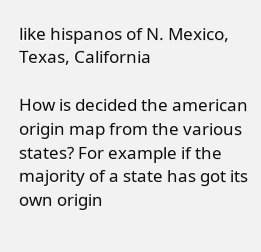like hispanos of N. Mexico, Texas, California

How is decided the american origin map from the various states? For example if the majority of a state has got its own origin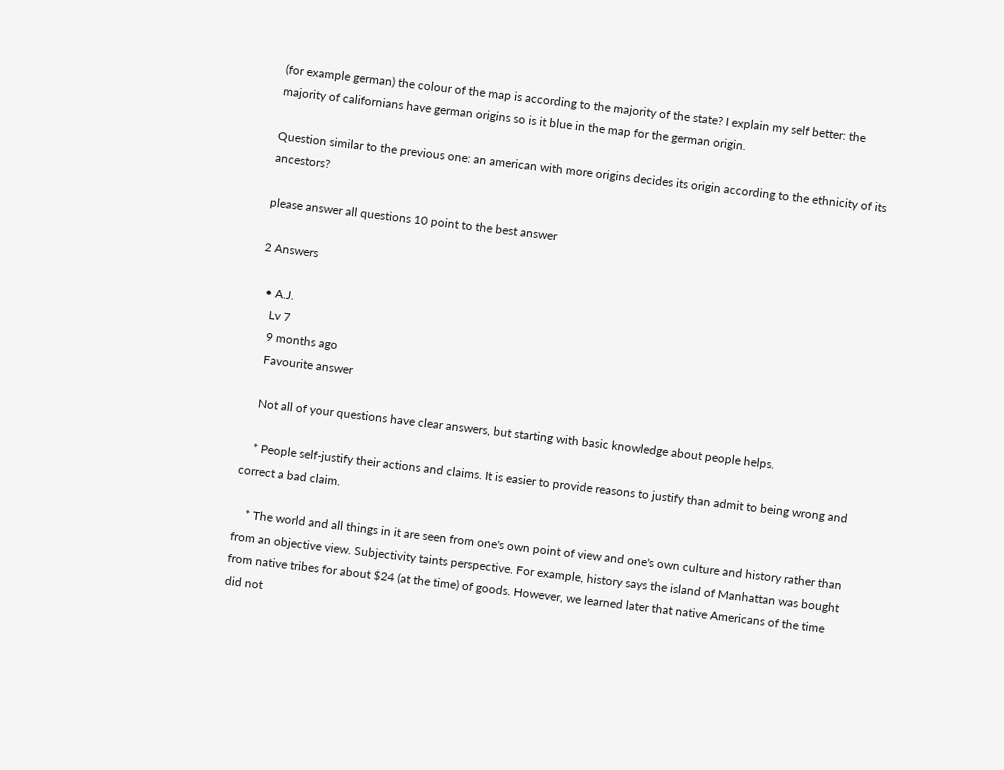(for example german) the colour of the map is according to the majority of the state? I explain my self better: the majority of californians have german origins so is it blue in the map for the german origin.

Question similar to the previous one: an american with more origins decides its origin according to the ethnicity of its ancestors?

please answer all questions 10 point to the best answer

2 Answers

  • A.J.
    Lv 7
    9 months ago
    Favourite answer

    Not all of your questions have clear answers, but starting with basic knowledge about people helps.

    * People self-justify their actions and claims. It is easier to provide reasons to justify than admit to being wrong and correct a bad claim.

    * The world and all things in it are seen from one's own point of view and one's own culture and history rather than from an objective view. Subjectivity taints perspective. For example, history says the island of Manhattan was bought from native tribes for about $24 (at the time) of goods. However, we learned later that native Americans of the time did not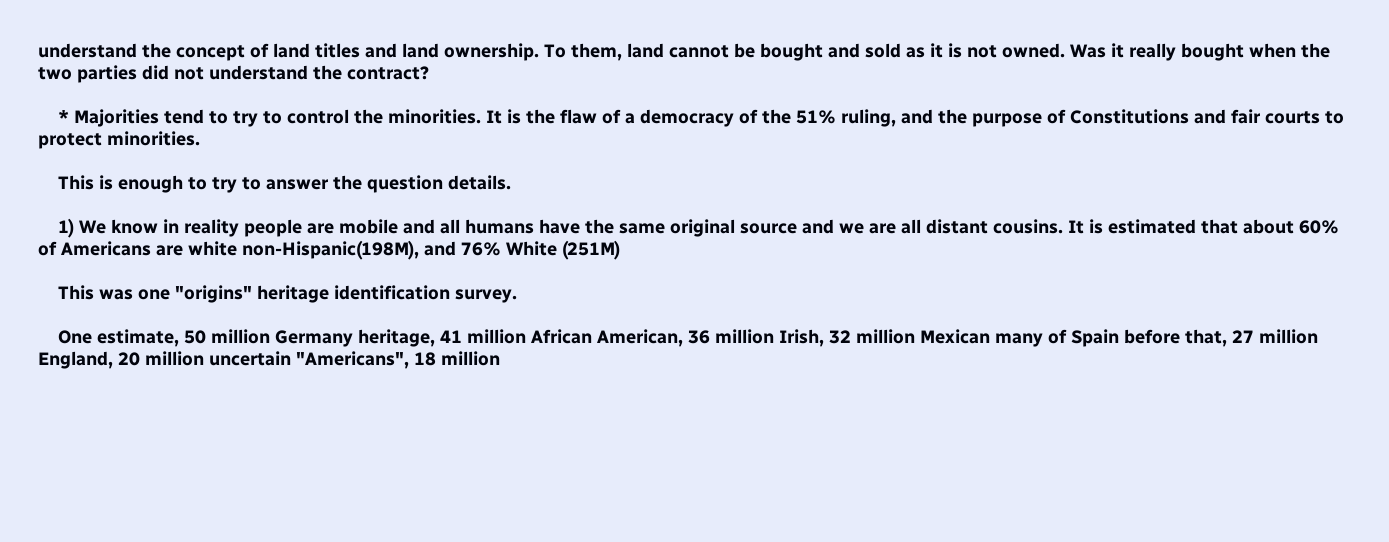understand the concept of land titles and land ownership. To them, land cannot be bought and sold as it is not owned. Was it really bought when the two parties did not understand the contract?

    * Majorities tend to try to control the minorities. It is the flaw of a democracy of the 51% ruling, and the purpose of Constitutions and fair courts to protect minorities.

    This is enough to try to answer the question details.

    1) We know in reality people are mobile and all humans have the same original source and we are all distant cousins. It is estimated that about 60% of Americans are white non-Hispanic(198M), and 76% White (251M)

    This was one "origins" heritage identification survey.

    One estimate, 50 million Germany heritage, 41 million African American, 36 million Irish, 32 million Mexican many of Spain before that, 27 million England, 20 million uncertain "Americans", 18 million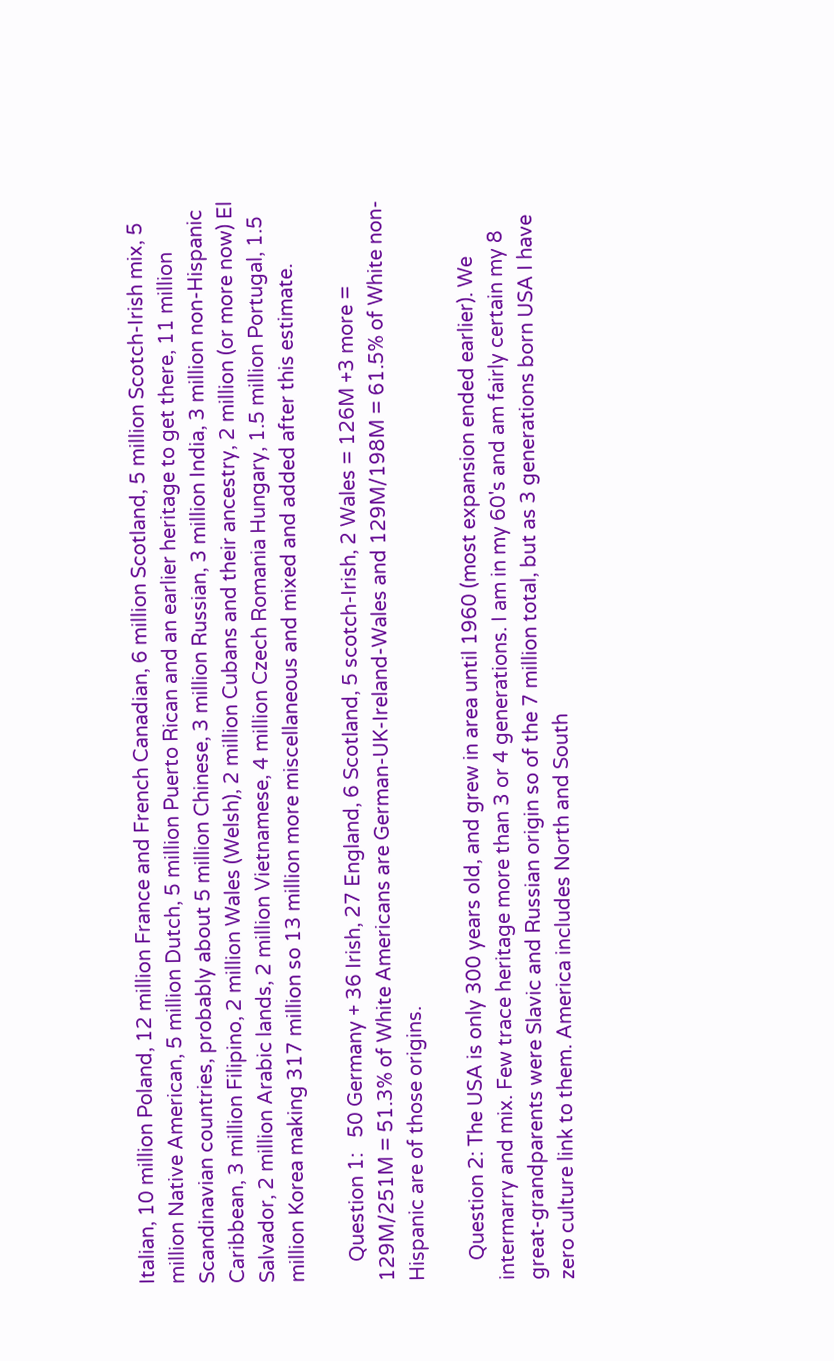Italian, 10 million Poland, 12 million France and French Canadian, 6 million Scotland, 5 million Scotch-Irish mix, 5 million Native American, 5 million Dutch, 5 million Puerto Rican and an earlier heritage to get there, 11 million Scandinavian countries, probably about 5 million Chinese, 3 million Russian, 3 million India, 3 million non-Hispanic Caribbean, 3 million Filipino, 2 million Wales (Welsh), 2 million Cubans and their ancestry, 2 million (or more now) El Salvador, 2 million Arabic lands, 2 million Vietnamese, 4 million Czech Romania Hungary, 1.5 million Portugal, 1.5 million Korea making 317 million so 13 million more miscellaneous and mixed and added after this estimate.

    Question 1:   50 Germany + 36 Irish, 27 England, 6 Scotland, 5 scotch-Irish, 2 Wales = 126M +3 more = 129M/251M = 51.3% of White Americans are German-UK-Ireland-Wales and 129M/198M = 61.5% of White non-Hispanic are of those origins.

    Question 2: The USA is only 300 years old, and grew in area until 1960 (most expansion ended earlier). We intermarry and mix. Few trace heritage more than 3 or 4 generations. I am in my 60's and am fairly certain my 8 great-grandparents were Slavic and Russian origin so of the 7 million total, but as 3 generations born USA I have zero culture link to them. America includes North and South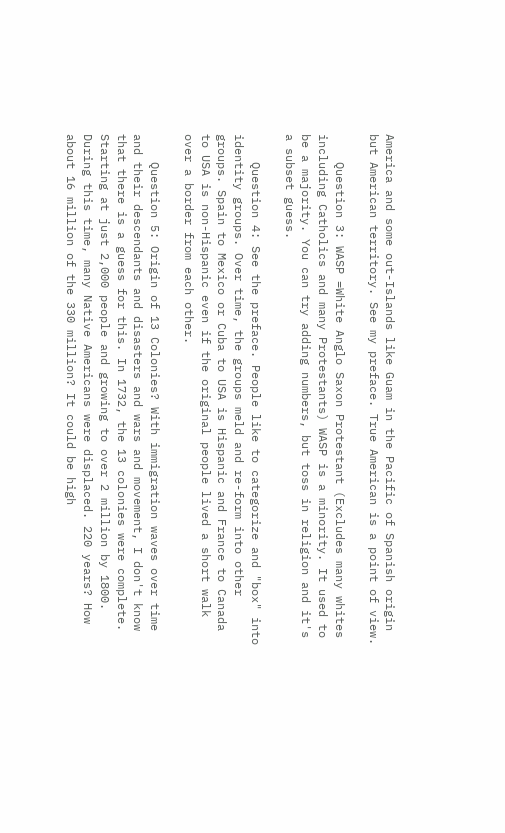America and some out-Islands like Guam in the Pacific of Spanish origin but American territory. See my preface. True American is a point of view.

    Question 3: WASP =White Anglo Saxon Protestant (Excludes many whites including Catholics and many Protestants) WASP is a minority. It used to be a majority. You can try adding numbers, but toss in religion and it's a subset guess.

    Question 4: See the preface. People like to categorize and "box" into identity groups. Over time, the groups meld and re-form into other groups. Spain to Mexico or Cuba to USA is Hispanic and France to Canada to USA is non-Hispanic even if the original people lived a short walk over a border from each other.

    Question 5: Origin of 13 Colonies? With immigration waves over time and their descendants and disasters and wars and movement, I don't know that there is a guess for this. In 1732, the 13 colonies were complete. Starting at just 2,000 people and growing to over 2 million by 1800. During this time, many Native Americans were displaced. 220 years? How about 16 million of the 330 million? It could be high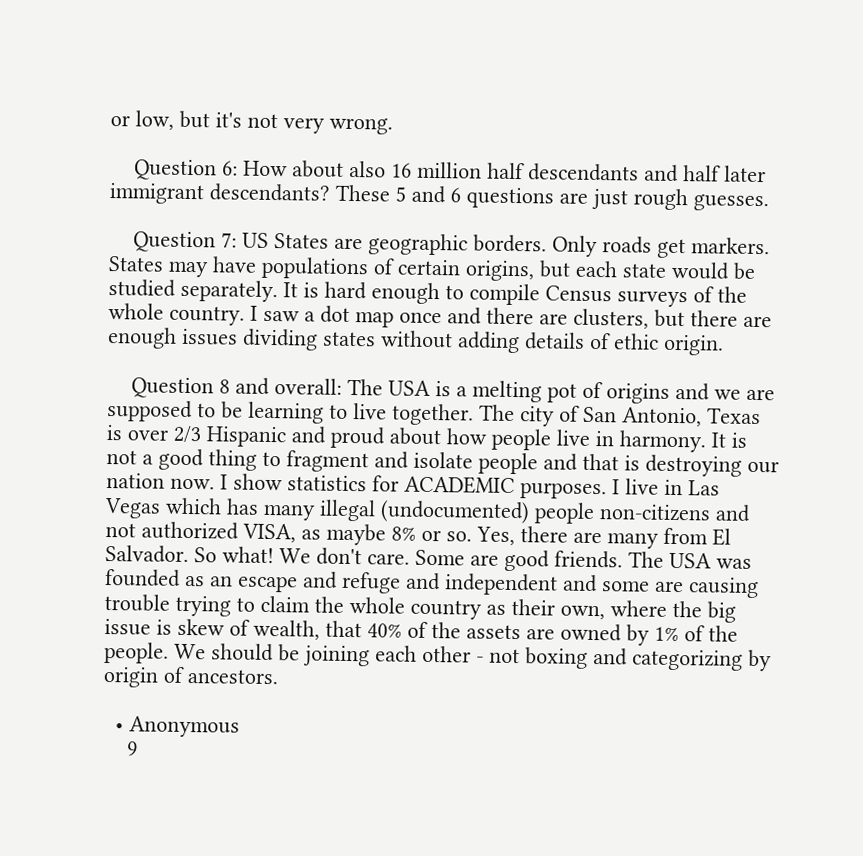or low, but it's not very wrong.

    Question 6: How about also 16 million half descendants and half later immigrant descendants? These 5 and 6 questions are just rough guesses.

    Question 7: US States are geographic borders. Only roads get markers. States may have populations of certain origins, but each state would be studied separately. It is hard enough to compile Census surveys of the whole country. I saw a dot map once and there are clusters, but there are enough issues dividing states without adding details of ethic origin.

    Question 8 and overall: The USA is a melting pot of origins and we are supposed to be learning to live together. The city of San Antonio, Texas is over 2/3 Hispanic and proud about how people live in harmony. It is not a good thing to fragment and isolate people and that is destroying our nation now. I show statistics for ACADEMIC purposes. I live in Las Vegas which has many illegal (undocumented) people non-citizens and not authorized VISA, as maybe 8% or so. Yes, there are many from El Salvador. So what! We don't care. Some are good friends. The USA was founded as an escape and refuge and independent and some are causing trouble trying to claim the whole country as their own, where the big issue is skew of wealth, that 40% of the assets are owned by 1% of the people. We should be joining each other - not boxing and categorizing by origin of ancestors.

  • Anonymous
    9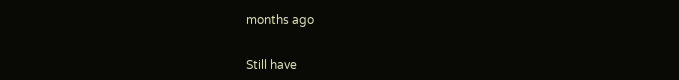months ago


Still have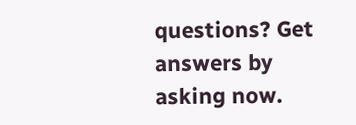questions? Get answers by asking now.